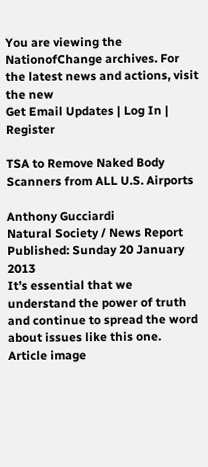You are viewing the NationofChange archives. For the latest news and actions, visit the new
Get Email Updates | Log In | Register

TSA to Remove Naked Body Scanners from ALL U.S. Airports

Anthony Gucciardi
Natural Society / News Report
Published: Sunday 20 January 2013
It’s essential that we understand the power of truth and continue to spread the word about issues like this one.
Article image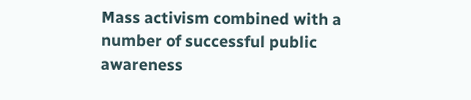Mass activism combined with a number of successful public awareness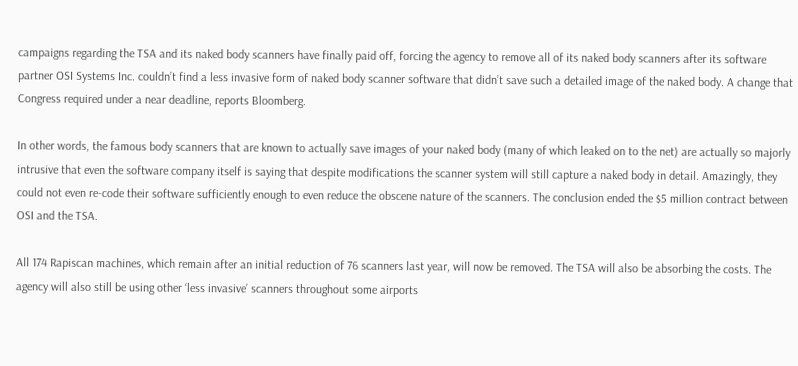campaigns regarding the TSA and its naked body scanners have finally paid off, forcing the agency to remove all of its naked body scanners after its software partner OSI Systems Inc. couldn’t find a less invasive form of naked body scanner software that didn’t save such a detailed image of the naked body. A change that Congress required under a near deadline, reports Bloomberg.

In other words, the famous body scanners that are known to actually save images of your naked body (many of which leaked on to the net) are actually so majorly intrusive that even the software company itself is saying that despite modifications the scanner system will still capture a naked body in detail. Amazingly, they could not even re-code their software sufficiently enough to even reduce the obscene nature of the scanners. The conclusion ended the $5 million contract between OSI and the TSA.

All 174 Rapiscan machines, which remain after an initial reduction of 76 scanners last year, will now be removed. The TSA will also be absorbing the costs. The agency will also still be using other ‘less invasive’ scanners throughout some airports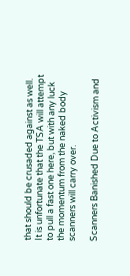that should be crusaded against as well. It is unfortunate that the TSA will attempt to pull a fast one here, but with any luck the momentum from the naked body scanners will carry over.

Scanners Banished Due to Activism and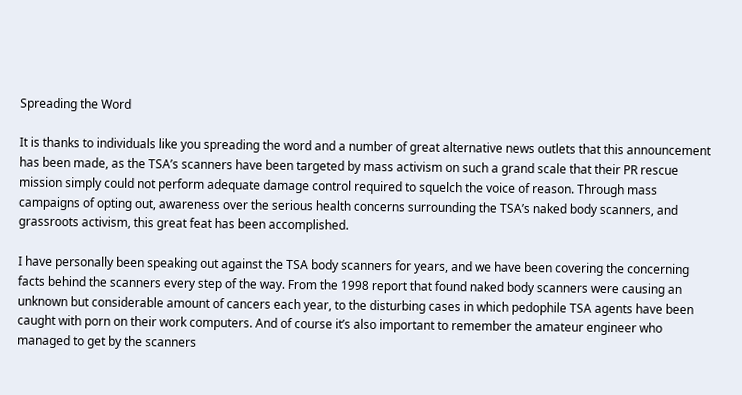Spreading the Word

It is thanks to individuals like you spreading the word and a number of great alternative news outlets that this announcement has been made, as the TSA’s scanners have been targeted by mass activism on such a grand scale that their PR rescue mission simply could not perform adequate damage control required to squelch the voice of reason. Through mass campaigns of opting out, awareness over the serious health concerns surrounding the TSA’s naked body scanners, and grassroots activism, this great feat has been accomplished.

I have personally been speaking out against the TSA body scanners for years, and we have been covering the concerning facts behind the scanners every step of the way. From the 1998 report that found naked body scanners were causing an unknown but considerable amount of cancers each year, to the disturbing cases in which pedophile TSA agents have been caught with porn on their work computers. And of course it’s also important to remember the amateur engineer who managed to get by the scanners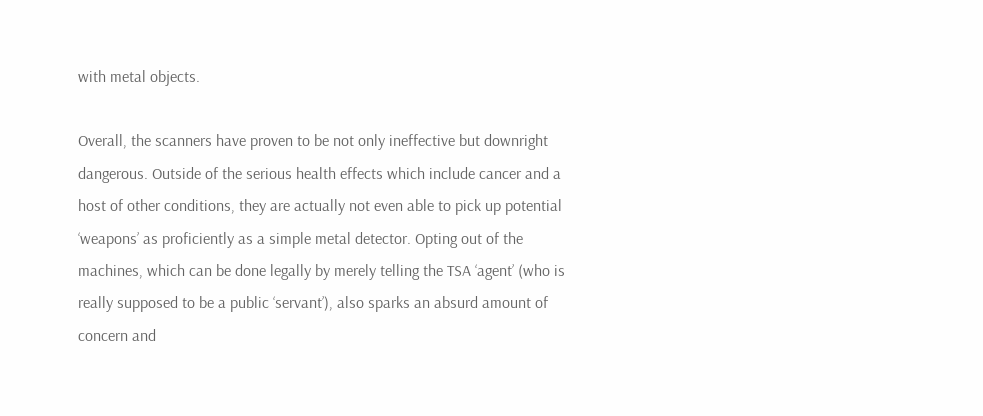with metal objects.

Overall, the scanners have proven to be not only ineffective but downright dangerous. Outside of the serious health effects which include cancer and a host of other conditions, they are actually not even able to pick up potential ‘weapons’ as proficiently as a simple metal detector. Opting out of the machines, which can be done legally by merely telling the TSA ‘agent’ (who is really supposed to be a public ‘servant’), also sparks an absurd amount of concern and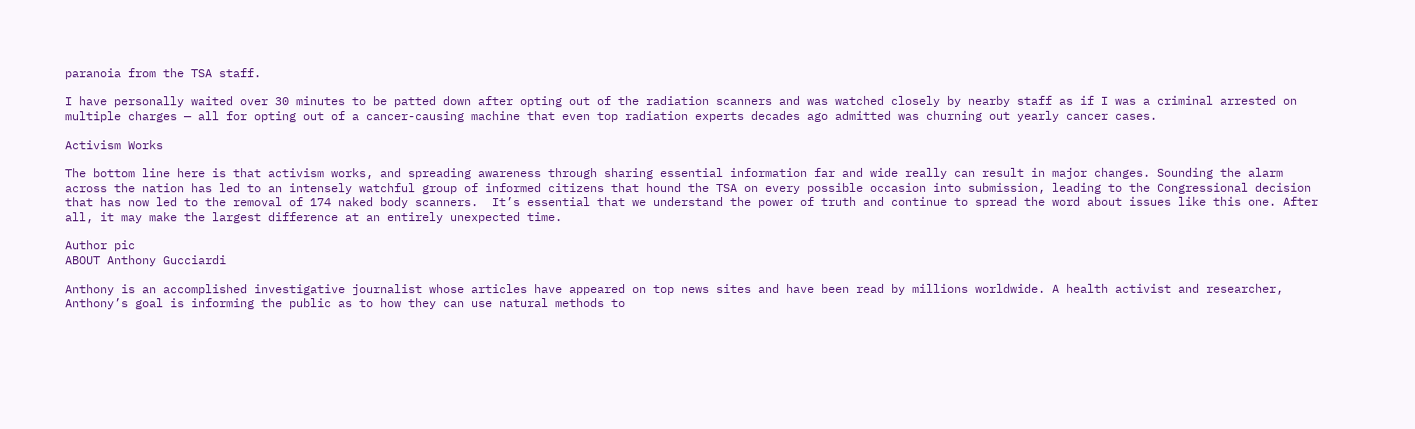paranoia from the TSA staff.

I have personally waited over 30 minutes to be patted down after opting out of the radiation scanners and was watched closely by nearby staff as if I was a criminal arrested on multiple charges — all for opting out of a cancer-causing machine that even top radiation experts decades ago admitted was churning out yearly cancer cases.

Activism Works

The bottom line here is that activism works, and spreading awareness through sharing essential information far and wide really can result in major changes. Sounding the alarm across the nation has led to an intensely watchful group of informed citizens that hound the TSA on every possible occasion into submission, leading to the Congressional decision that has now led to the removal of 174 naked body scanners.  It’s essential that we understand the power of truth and continue to spread the word about issues like this one. After all, it may make the largest difference at an entirely unexpected time.

Author pic
ABOUT Anthony Gucciardi

Anthony is an accomplished investigative journalist whose articles have appeared on top news sites and have been read by millions worldwide. A health activist and researcher, Anthony’s goal is informing the public as to how they can use natural methods to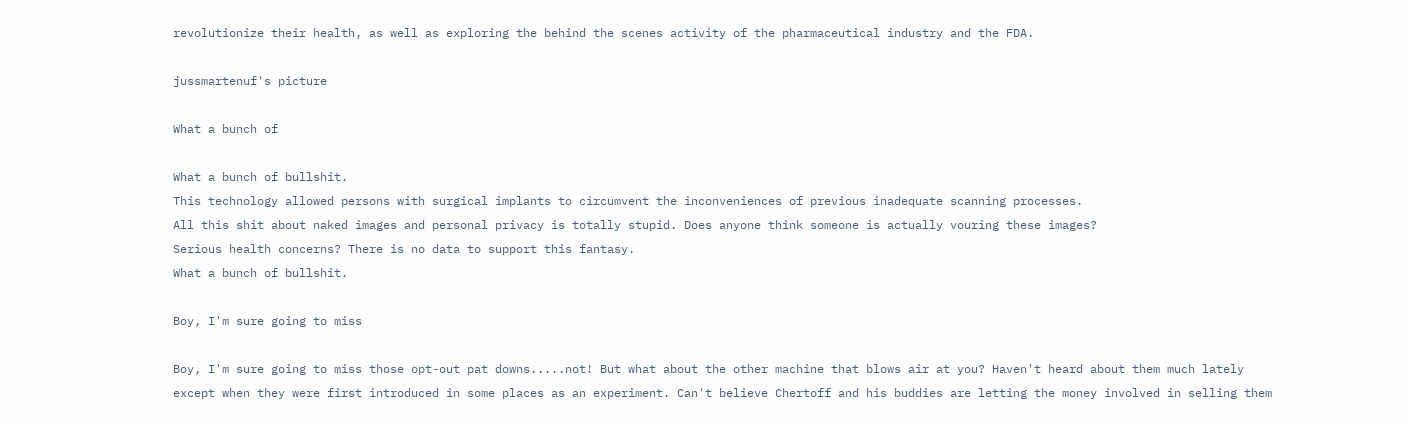revolutionize their health, as well as exploring the behind the scenes activity of the pharmaceutical industry and the FDA.

jussmartenuf's picture

What a bunch of

What a bunch of bullshit.
This technology allowed persons with surgical implants to circumvent the inconveniences of previous inadequate scanning processes.
All this shit about naked images and personal privacy is totally stupid. Does anyone think someone is actually vouring these images?
Serious health concerns? There is no data to support this fantasy.
What a bunch of bullshit.

Boy, I'm sure going to miss

Boy, I'm sure going to miss those opt-out pat downs.....not! But what about the other machine that blows air at you? Haven't heard about them much lately except when they were first introduced in some places as an experiment. Can't believe Chertoff and his buddies are letting the money involved in selling them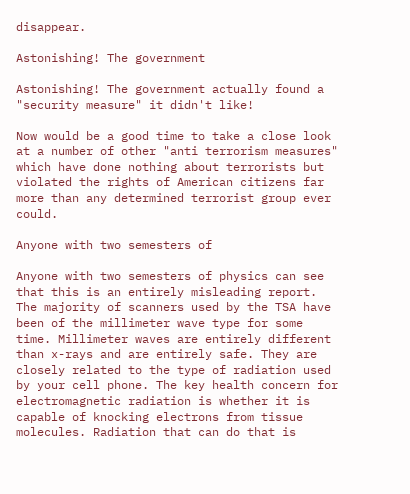disappear.

Astonishing! The government

Astonishing! The government actually found a "security measure" it didn't like!

Now would be a good time to take a close look at a number of other "anti terrorism measures" which have done nothing about terrorists but violated the rights of American citizens far more than any determined terrorist group ever could.

Anyone with two semesters of

Anyone with two semesters of physics can see that this is an entirely misleading report. The majority of scanners used by the TSA have been of the millimeter wave type for some time. Millimeter waves are entirely different than x-rays and are entirely safe. They are closely related to the type of radiation used by your cell phone. The key health concern for electromagnetic radiation is whether it is capable of knocking electrons from tissue molecules. Radiation that can do that is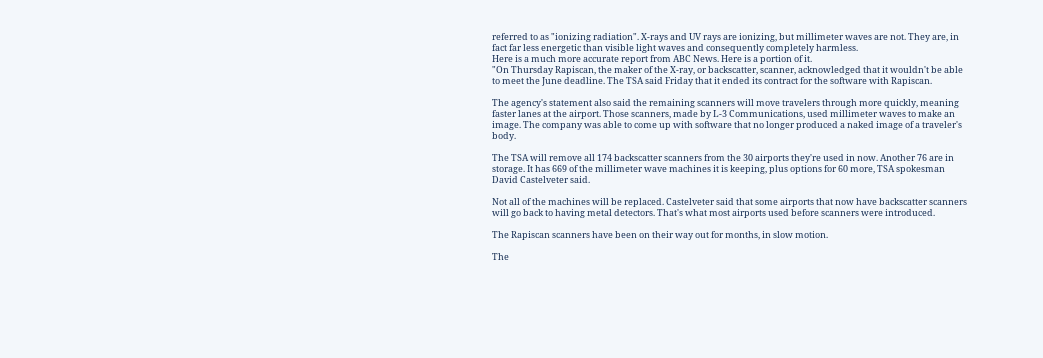referred to as "ionizing radiation". X-rays and UV rays are ionizing, but millimeter waves are not. They are, in fact far less energetic than visible light waves and consequently completely harmless.
Here is a much more accurate report from ABC News. Here is a portion of it.
"On Thursday Rapiscan, the maker of the X-ray, or backscatter, scanner, acknowledged that it wouldn't be able to meet the June deadline. The TSA said Friday that it ended its contract for the software with Rapiscan.

The agency's statement also said the remaining scanners will move travelers through more quickly, meaning faster lanes at the airport. Those scanners, made by L-3 Communications, used millimeter waves to make an image. The company was able to come up with software that no longer produced a naked image of a traveler's body.

The TSA will remove all 174 backscatter scanners from the 30 airports they're used in now. Another 76 are in storage. It has 669 of the millimeter wave machines it is keeping, plus options for 60 more, TSA spokesman David Castelveter said.

Not all of the machines will be replaced. Castelveter said that some airports that now have backscatter scanners will go back to having metal detectors. That's what most airports used before scanners were introduced.

The Rapiscan scanners have been on their way out for months, in slow motion.

The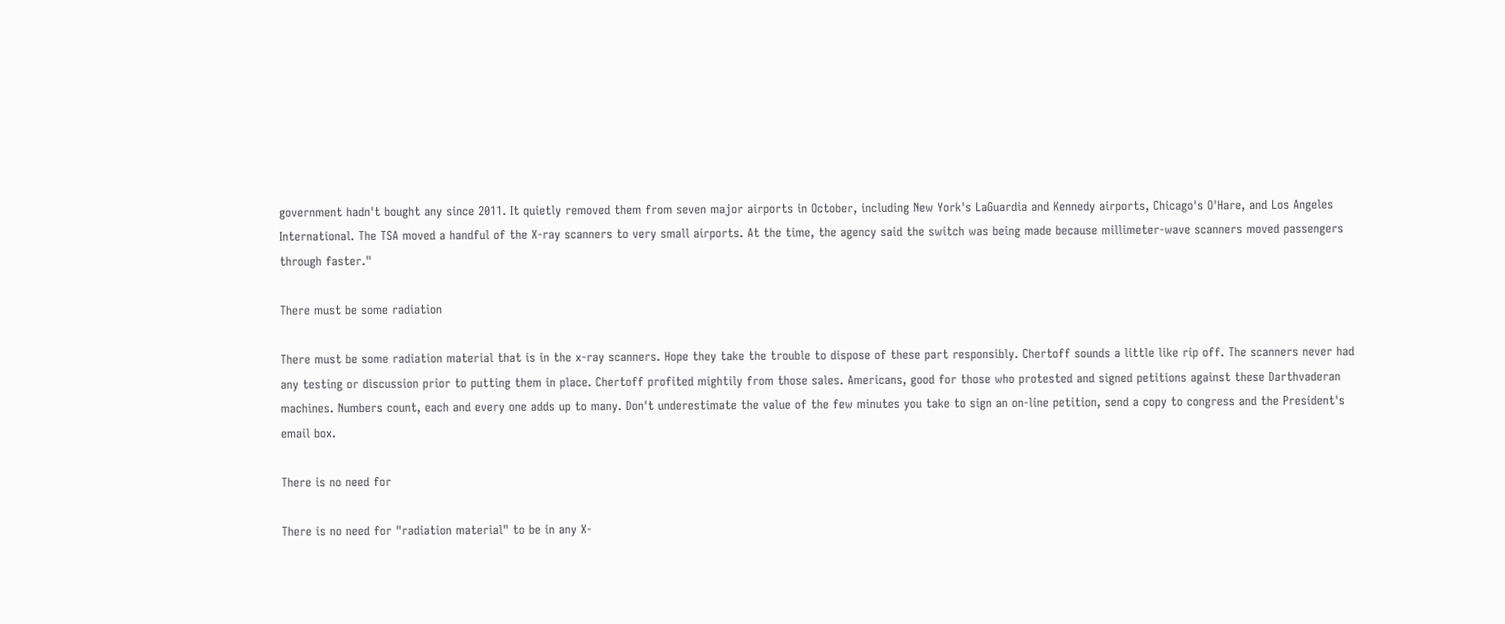government hadn't bought any since 2011. It quietly removed them from seven major airports in October, including New York's LaGuardia and Kennedy airports, Chicago's O'Hare, and Los Angeles International. The TSA moved a handful of the X-ray scanners to very small airports. At the time, the agency said the switch was being made because millimeter-wave scanners moved passengers through faster."

There must be some radiation

There must be some radiation material that is in the x-ray scanners. Hope they take the trouble to dispose of these part responsibly. Chertoff sounds a little like rip off. The scanners never had any testing or discussion prior to putting them in place. Chertoff profited mightily from those sales. Americans, good for those who protested and signed petitions against these Darthvaderan machines. Numbers count, each and every one adds up to many. Don't underestimate the value of the few minutes you take to sign an on-line petition, send a copy to congress and the President's email box.

There is no need for

There is no need for "radiation material" to be in any X-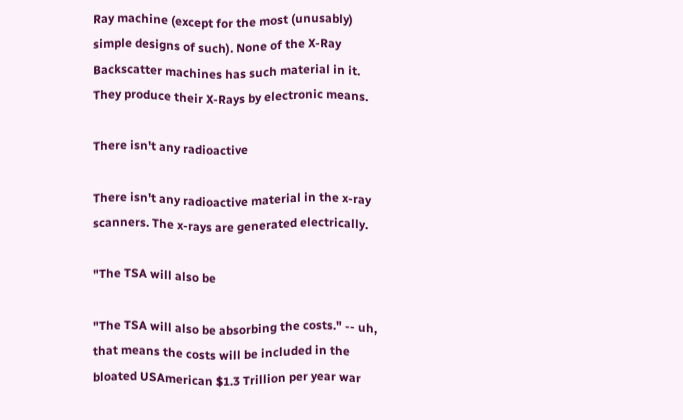Ray machine (except for the most (unusably) simple designs of such). None of the X-Ray Backscatter machines has such material in it. They produce their X-Rays by electronic means.

There isn't any radioactive

There isn't any radioactive material in the x-ray scanners. The x-rays are generated electrically.

"The TSA will also be

"The TSA will also be absorbing the costs." -- uh, that means the costs will be included in the bloated USAmerican $1.3 Trillion per year war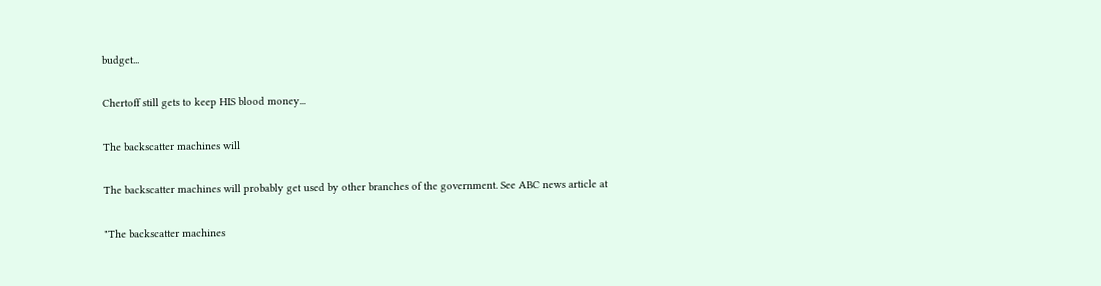budget...

Chertoff still gets to keep HIS blood money...

The backscatter machines will

The backscatter machines will probably get used by other branches of the government. See ABC news article at

"The backscatter machines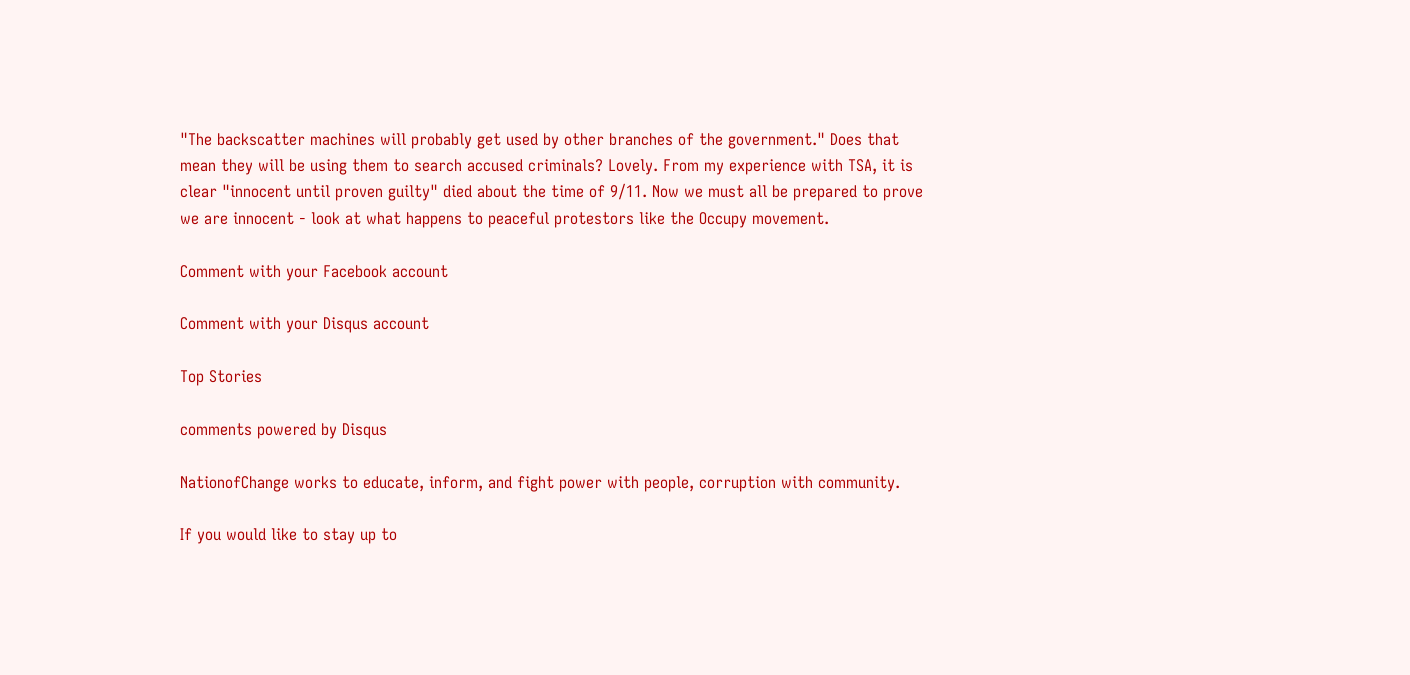"The backscatter machines will probably get used by other branches of the government." Does that mean they will be using them to search accused criminals? Lovely. From my experience with TSA, it is clear "innocent until proven guilty" died about the time of 9/11. Now we must all be prepared to prove we are innocent - look at what happens to peaceful protestors like the Occupy movement.

Comment with your Facebook account

Comment with your Disqus account

Top Stories

comments powered by Disqus

NationofChange works to educate, inform, and fight power with people, corruption with community.

If you would like to stay up to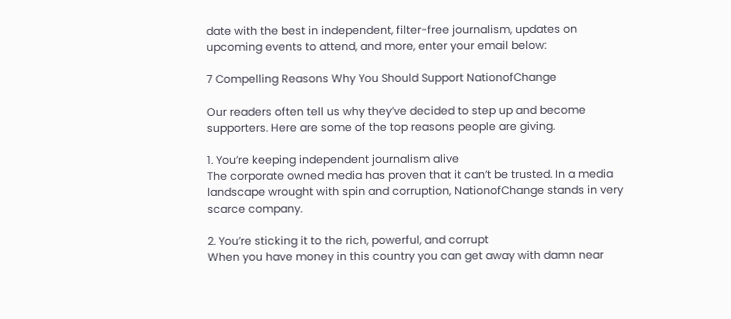date with the best in independent, filter-free journalism, updates on upcoming events to attend, and more, enter your email below:

7 Compelling Reasons Why You Should Support NationofChange

Our readers often tell us why they’ve decided to step up and become supporters. Here are some of the top reasons people are giving.

1. You’re keeping independent journalism alive
The corporate owned media has proven that it can’t be trusted. In a media landscape wrought with spin and corruption, NationofChange stands in very scarce company.

2. You’re sticking it to the rich, powerful, and corrupt
When you have money in this country you can get away with damn near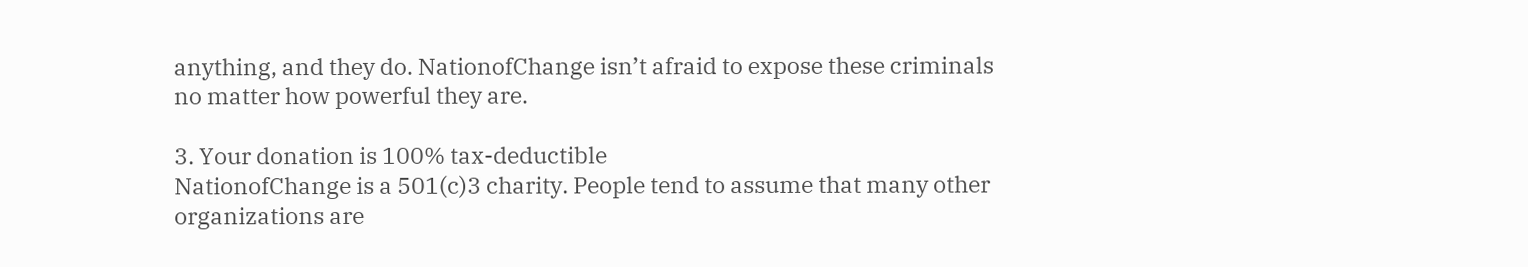anything, and they do. NationofChange isn’t afraid to expose these criminals no matter how powerful they are.

3. Your donation is 100% tax-deductible
NationofChange is a 501(c)3 charity. People tend to assume that many other organizations are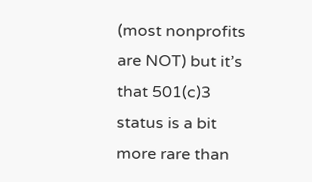(most nonprofits are NOT) but it’s that 501(c)3 status is a bit more rare than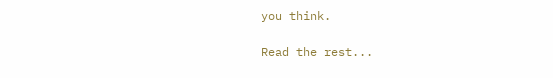you think.

Read the rest...